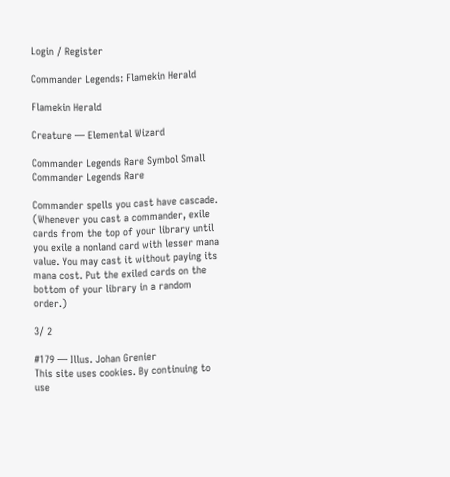Login / Register

Commander Legends: Flamekin Herald

Flamekin Herald

Creature — Elemental Wizard

Commander Legends Rare Symbol Small Commander Legends Rare

Commander spells you cast have cascade. (Whenever you cast a commander, exile cards from the top of your library until you exile a nonland card with lesser mana value. You may cast it without paying its mana cost. Put the exiled cards on the bottom of your library in a random order.)

3/ 2

#179 — Illus. Johan Grenier
This site uses cookies. By continuing to use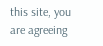this site, you are agreeing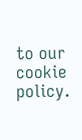to our cookie policy.